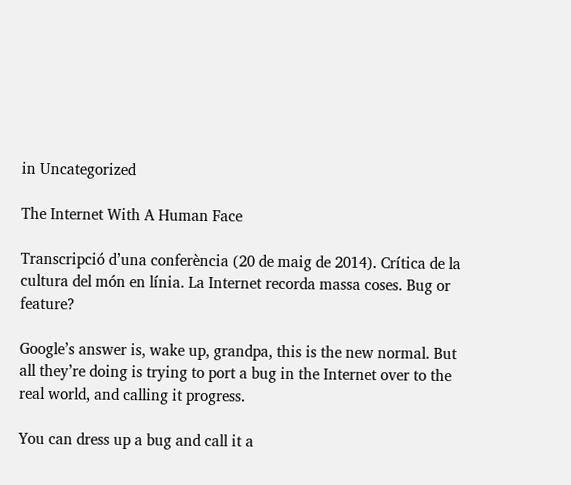in Uncategorized

The Internet With A Human Face

Transcripció d’una conferència (20 de maig de 2014). Crítica de la cultura del món en línia. La Internet recorda massa coses. Bug or feature?

Google’s answer is, wake up, grandpa, this is the new normal. But all they’re doing is trying to port a bug in the Internet over to the real world, and calling it progress.

You can dress up a bug and call it a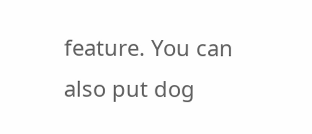feature. You can also put dog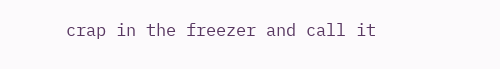crap in the freezer and call it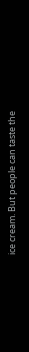ice cream. But people can taste the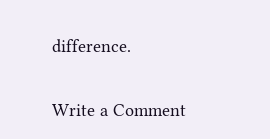difference.

Write a Comment